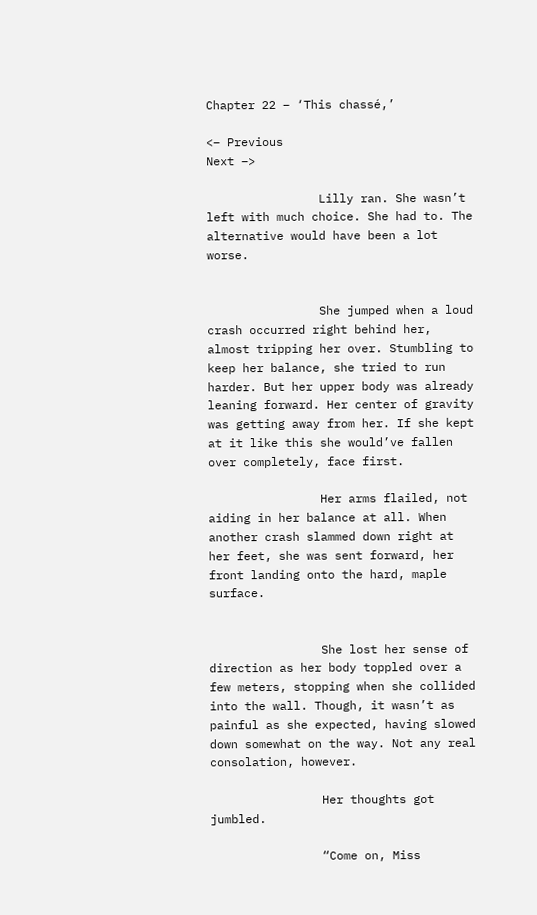Chapter 22 – ‘This chassé,’

<– Previous                                                                                                                                                 Next –>

                Lilly ran. She wasn’t left with much choice. She had to. The alternative would have been a lot worse.


                She jumped when a loud crash occurred right behind her, almost tripping her over. Stumbling to keep her balance, she tried to run harder. But her upper body was already leaning forward. Her center of gravity was getting away from her. If she kept at it like this she would’ve fallen over completely, face first.

                Her arms flailed, not aiding in her balance at all. When another crash slammed down right at her feet, she was sent forward, her front landing onto the hard, maple surface.


                She lost her sense of direction as her body toppled over a few meters, stopping when she collided into the wall. Though, it wasn’t as painful as she expected, having slowed down somewhat on the way. Not any real consolation, however.

                Her thoughts got jumbled.

                “Come on, Miss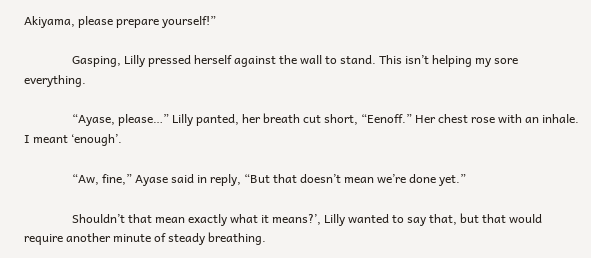Akiyama, please prepare yourself!”

                Gasping, Lilly pressed herself against the wall to stand. This isn’t helping my sore everything.

                “Ayase, please…” Lilly panted, her breath cut short, “Eenoff.” Her chest rose with an inhale. I meant ‘enough’.

                “Aw, fine,” Ayase said in reply, “But that doesn’t mean we’re done yet.”

                Shouldn’t that mean exactly what it means?’, Lilly wanted to say that, but that would require another minute of steady breathing.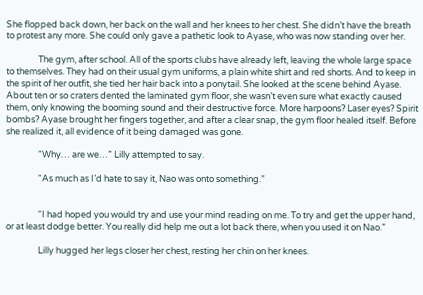She flopped back down, her back on the wall and her knees to her chest. She didn’t have the breath to protest any more. She could only gave a pathetic look to Ayase, who was now standing over her.

                The gym, after school. All of the sports clubs have already left, leaving the whole large space to themselves. They had on their usual gym uniforms, a plain white shirt and red shorts. And to keep in the spirit of her outfit, she tied her hair back into a ponytail. She looked at the scene behind Ayase. About ten or so craters dented the laminated gym floor, she wasn’t even sure what exactly caused them, only knowing the booming sound and their destructive force. More harpoons? Laser eyes? Spirit bombs? Ayase brought her fingers together, and after a clear snap, the gym floor healed itself. Before she realized it, all evidence of it being damaged was gone.

                “Why… are we…” Lilly attempted to say.

                “As much as I’d hate to say it, Nao was onto something.”


                “I had hoped you would try and use your mind reading on me. To try and get the upper hand, or at least dodge better. You really did help me out a lot back there, when you used it on Nao.”

                Lilly hugged her legs closer her chest, resting her chin on her knees.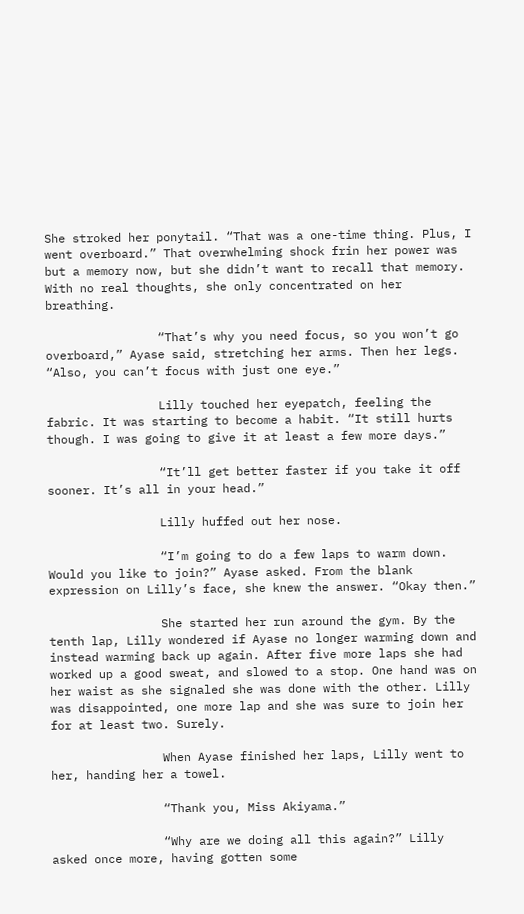She stroked her ponytail. “That was a one-time thing. Plus, I went overboard.” That overwhelming shock frin her power was but a memory now, but she didn’t want to recall that memory. With no real thoughts, she only concentrated on her breathing.

                “That’s why you need focus, so you won’t go overboard,” Ayase said, stretching her arms. Then her legs. “Also, you can’t focus with just one eye.”

                Lilly touched her eyepatch, feeling the fabric. It was starting to become a habit. “It still hurts though. I was going to give it at least a few more days.”

                “It’ll get better faster if you take it off sooner. It’s all in your head.”

                Lilly huffed out her nose.

                “I’m going to do a few laps to warm down. Would you like to join?” Ayase asked. From the blank expression on Lilly’s face, she knew the answer. “Okay then.”

                She started her run around the gym. By the tenth lap, Lilly wondered if Ayase no longer warming down and instead warming back up again. After five more laps she had worked up a good sweat, and slowed to a stop. One hand was on her waist as she signaled she was done with the other. Lilly was disappointed, one more lap and she was sure to join her for at least two. Surely.

                When Ayase finished her laps, Lilly went to her, handing her a towel.

                “Thank you, Miss Akiyama.”

                “Why are we doing all this again?” Lilly asked once more, having gotten some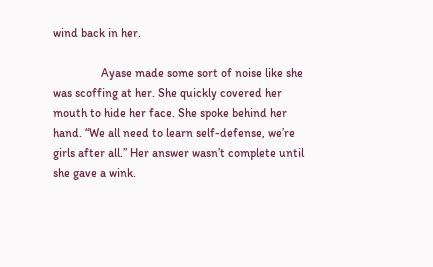wind back in her.

                Ayase made some sort of noise like she was scoffing at her. She quickly covered her mouth to hide her face. She spoke behind her hand. “We all need to learn self-defense, we’re girls after all.” Her answer wasn’t complete until she gave a wink.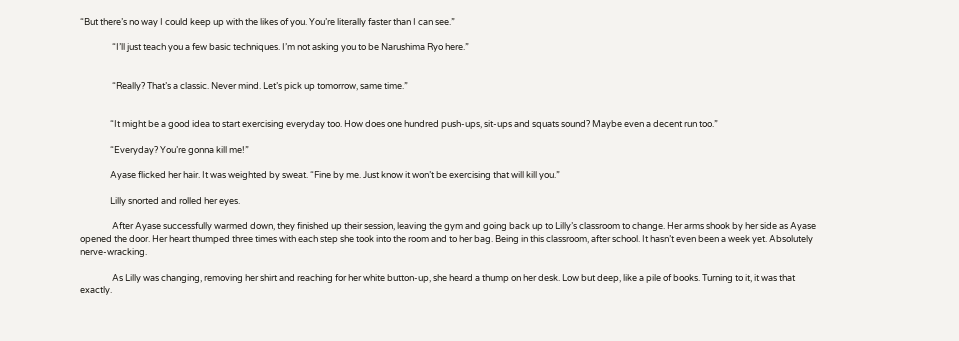“But there’s no way I could keep up with the likes of you. You’re literally faster than I can see.”

                “I’ll just teach you a few basic techniques. I’m not asking you to be Narushima Ryo here.”


                “Really? That’s a classic. Never mind. Let’s pick up tomorrow, same time.”


               “It might be a good idea to start exercising everyday too. How does one hundred push-ups, sit-ups and squats sound? Maybe even a decent run too.”

               “Everyday? You’re gonna kill me!”

               Ayase flicked her hair. It was weighted by sweat. “Fine by me. Just know it won’t be exercising that will kill you.”

               Lilly snorted and rolled her eyes.

                After Ayase successfully warmed down, they finished up their session, leaving the gym and going back up to Lilly’s classroom to change. Her arms shook by her side as Ayase opened the door. Her heart thumped three times with each step she took into the room and to her bag. Being in this classroom, after school. It hasn’t even been a week yet. Absolutely nerve-wracking.

                As Lilly was changing, removing her shirt and reaching for her white button-up, she heard a thump on her desk. Low but deep, like a pile of books. Turning to it, it was that exactly.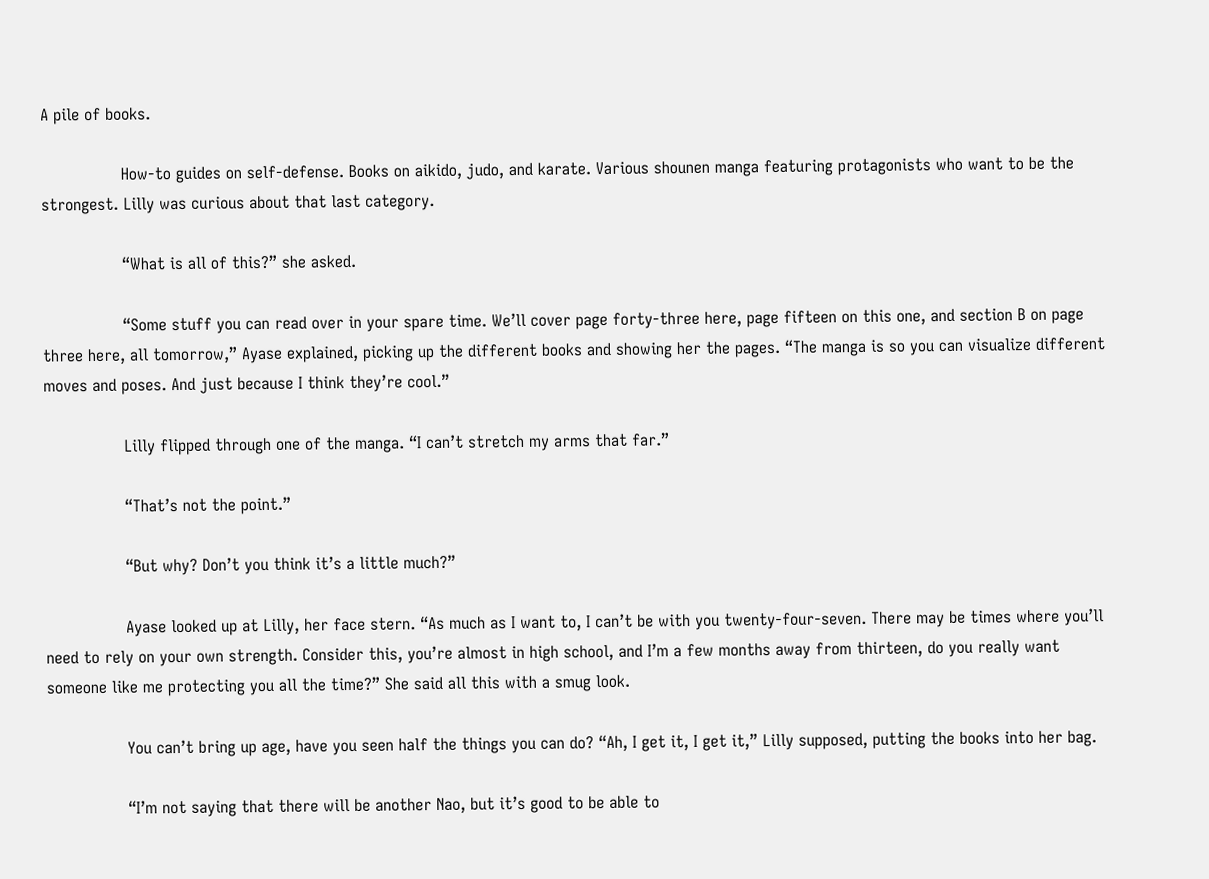A pile of books.

                How-to guides on self-defense. Books on aikido, judo, and karate. Various shounen manga featuring protagonists who want to be the strongest. Lilly was curious about that last category.

                “What is all of this?” she asked.

                “Some stuff you can read over in your spare time. We’ll cover page forty-three here, page fifteen on this one, and section B on page three here, all tomorrow,” Ayase explained, picking up the different books and showing her the pages. “The manga is so you can visualize different moves and poses. And just because I think they’re cool.”

                Lilly flipped through one of the manga. “I can’t stretch my arms that far.”

                “That’s not the point.”

                “But why? Don’t you think it’s a little much?”

                Ayase looked up at Lilly, her face stern. “As much as I want to, I can’t be with you twenty-four-seven. There may be times where you’ll need to rely on your own strength. Consider this, you’re almost in high school, and I’m a few months away from thirteen, do you really want someone like me protecting you all the time?” She said all this with a smug look.

                You can’t bring up age, have you seen half the things you can do? “Ah, I get it, I get it,” Lilly supposed, putting the books into her bag.

                “I’m not saying that there will be another Nao, but it’s good to be able to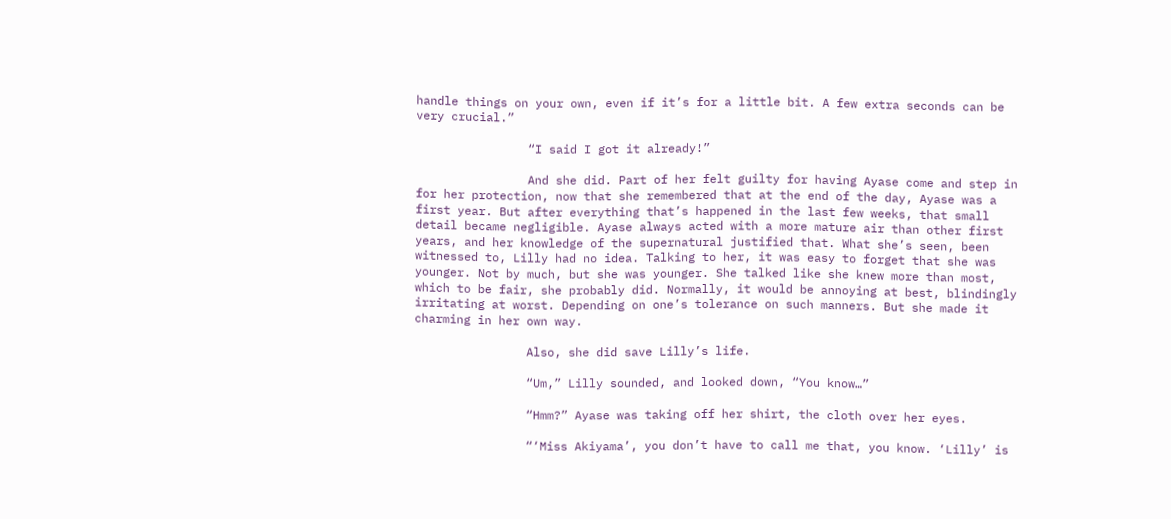handle things on your own, even if it’s for a little bit. A few extra seconds can be very crucial.”

                “I said I got it already!”

                And she did. Part of her felt guilty for having Ayase come and step in for her protection, now that she remembered that at the end of the day, Ayase was a first year. But after everything that’s happened in the last few weeks, that small detail became negligible. Ayase always acted with a more mature air than other first years, and her knowledge of the supernatural justified that. What she’s seen, been witnessed to, Lilly had no idea. Talking to her, it was easy to forget that she was younger. Not by much, but she was younger. She talked like she knew more than most, which to be fair, she probably did. Normally, it would be annoying at best, blindingly irritating at worst. Depending on one’s tolerance on such manners. But she made it charming in her own way.

                Also, she did save Lilly’s life.

                “Um,” Lilly sounded, and looked down, “You know…”

                “Hmm?” Ayase was taking off her shirt, the cloth over her eyes.

                “‘Miss Akiyama’, you don’t have to call me that, you know. ‘Lilly’ is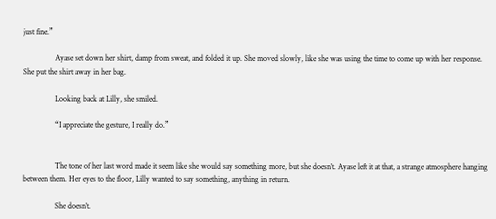just fine.”

                Ayase set down her shirt, damp from sweat, and folded it up. She moved slowly, like she was using the time to come up with her response. She put the shirt away in her bag.

                Looking back at Lilly, she smiled.

                “I appreciate the gesture, I really do.”


                The tone of her last word made it seem like she would say something more, but she doesn’t. Ayase left it at that, a strange atmosphere hanging between them. Her eyes to the floor, Lilly wanted to say something, anything in return.

                She doesn’t.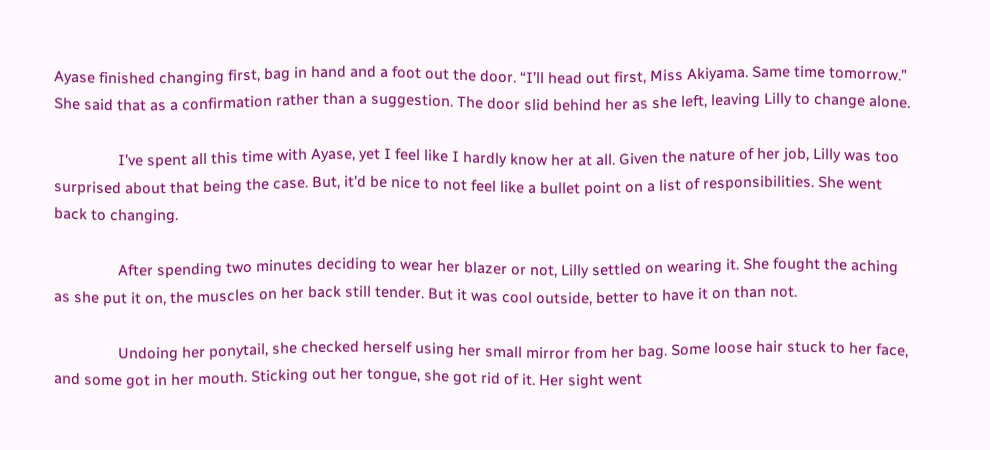Ayase finished changing first, bag in hand and a foot out the door. “I’ll head out first, Miss Akiyama. Same time tomorrow.” She said that as a confirmation rather than a suggestion. The door slid behind her as she left, leaving Lilly to change alone.

                I’ve spent all this time with Ayase, yet I feel like I hardly know her at all. Given the nature of her job, Lilly was too surprised about that being the case. But, it’d be nice to not feel like a bullet point on a list of responsibilities. She went back to changing.

                After spending two minutes deciding to wear her blazer or not, Lilly settled on wearing it. She fought the aching as she put it on, the muscles on her back still tender. But it was cool outside, better to have it on than not.

                Undoing her ponytail, she checked herself using her small mirror from her bag. Some loose hair stuck to her face, and some got in her mouth. Sticking out her tongue, she got rid of it. Her sight went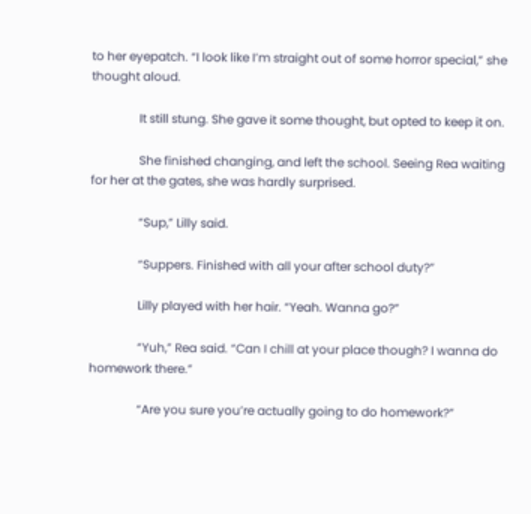to her eyepatch. “I look like I’m straight out of some horror special,” she thought aloud.

                It still stung. She gave it some thought, but opted to keep it on.

                She finished changing, and left the school. Seeing Rea waiting for her at the gates, she was hardly surprised.

                “Sup,” Lilly said.

                “Suppers. Finished with all your after school duty?”

                Lilly played with her hair. “Yeah. Wanna go?”

                “Yuh,” Rea said. “Can I chill at your place though? I wanna do homework there.”

                “Are you sure you’re actually going to do homework?”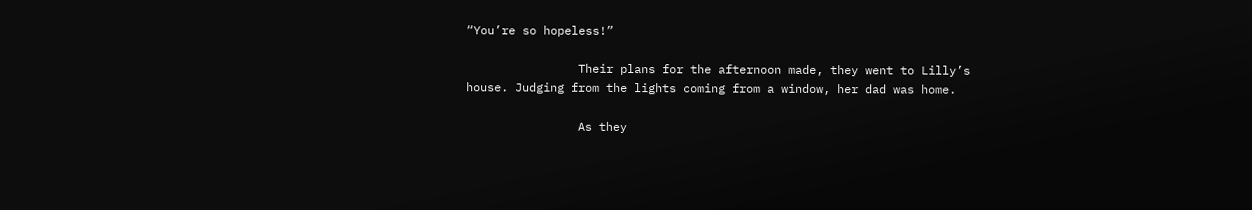“You’re so hopeless!”

                Their plans for the afternoon made, they went to Lilly’s house. Judging from the lights coming from a window, her dad was home.

                As they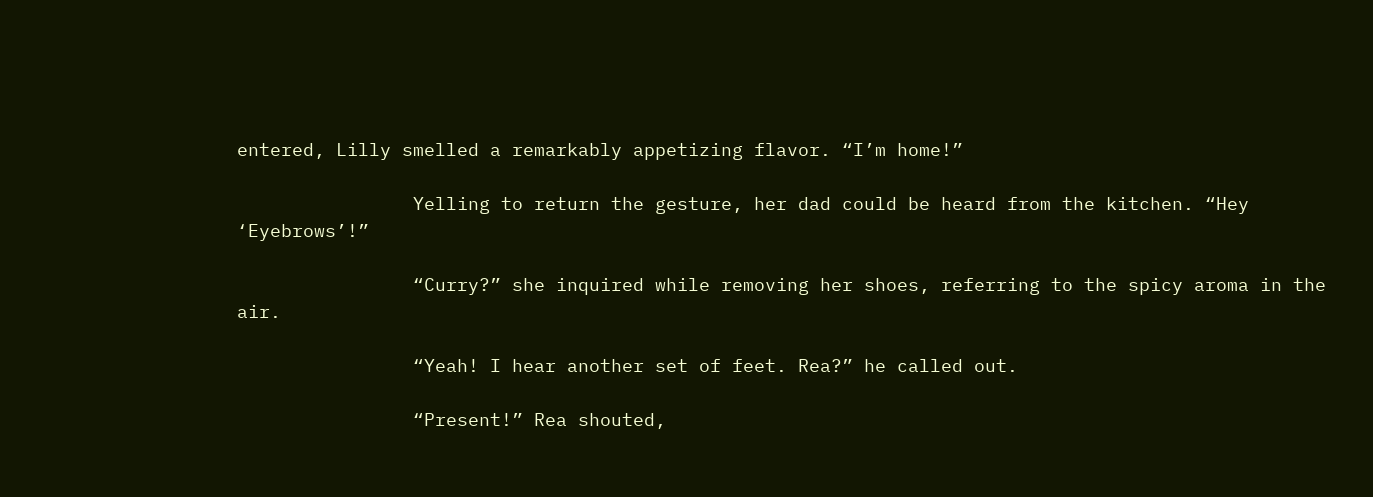entered, Lilly smelled a remarkably appetizing flavor. “I’m home!”

                Yelling to return the gesture, her dad could be heard from the kitchen. “Hey ‘Eyebrows’!”

                “Curry?” she inquired while removing her shoes, referring to the spicy aroma in the air.

                “Yeah! I hear another set of feet. Rea?” he called out.

                “Present!” Rea shouted,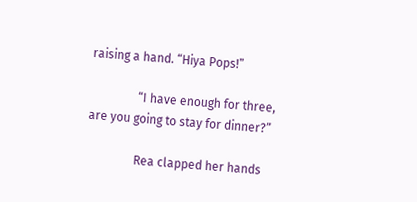raising a hand. “Hiya Pops!”

                “I have enough for three, are you going to stay for dinner?”

                Rea clapped her hands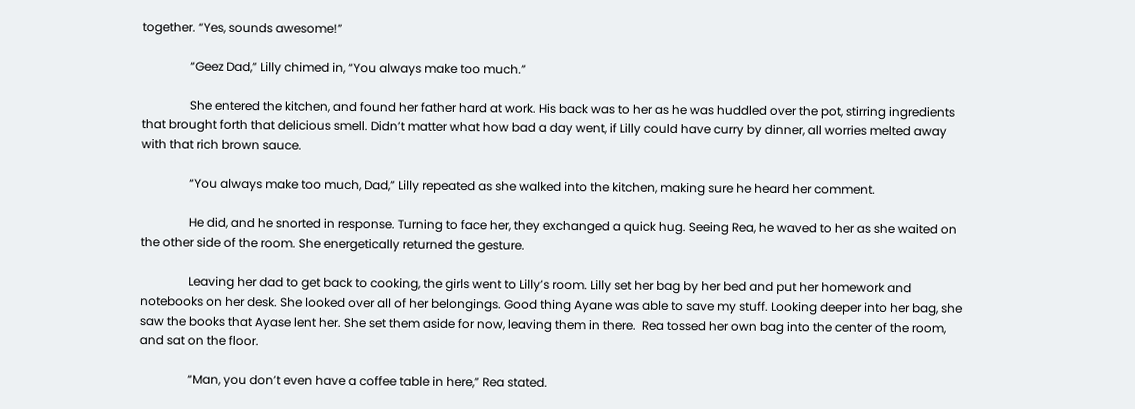together. “Yes, sounds awesome!”

                “Geez Dad,” Lilly chimed in, “You always make too much.”

                She entered the kitchen, and found her father hard at work. His back was to her as he was huddled over the pot, stirring ingredients that brought forth that delicious smell. Didn’t matter what how bad a day went, if Lilly could have curry by dinner, all worries melted away with that rich brown sauce.

                “You always make too much, Dad,” Lilly repeated as she walked into the kitchen, making sure he heard her comment.

                He did, and he snorted in response. Turning to face her, they exchanged a quick hug. Seeing Rea, he waved to her as she waited on the other side of the room. She energetically returned the gesture.

                Leaving her dad to get back to cooking, the girls went to Lilly’s room. Lilly set her bag by her bed and put her homework and notebooks on her desk. She looked over all of her belongings. Good thing Ayane was able to save my stuff. Looking deeper into her bag, she saw the books that Ayase lent her. She set them aside for now, leaving them in there.  Rea tossed her own bag into the center of the room, and sat on the floor.

                “Man, you don’t even have a coffee table in here,” Rea stated.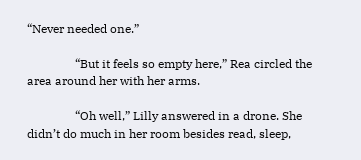“Never needed one.”

                “But it feels so empty here,” Rea circled the area around her with her arms.

                “Oh well,” Lilly answered in a drone. She didn’t do much in her room besides read, sleep,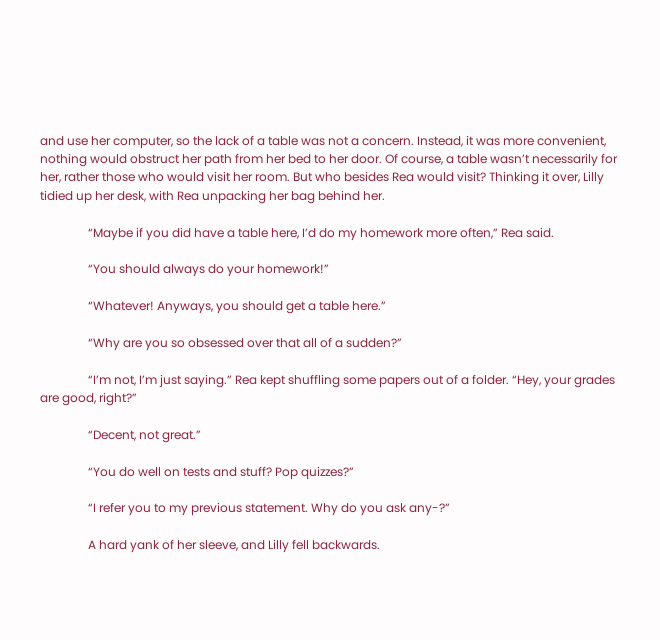and use her computer, so the lack of a table was not a concern. Instead, it was more convenient, nothing would obstruct her path from her bed to her door. Of course, a table wasn’t necessarily for her, rather those who would visit her room. But who besides Rea would visit? Thinking it over, Lilly tidied up her desk, with Rea unpacking her bag behind her.

                “Maybe if you did have a table here, I’d do my homework more often,” Rea said.

                “You should always do your homework!”

                “Whatever! Anyways, you should get a table here.”

                “Why are you so obsessed over that all of a sudden?”

                “I’m not, I’m just saying.” Rea kept shuffling some papers out of a folder. “Hey, your grades are good, right?”

                “Decent, not great.”

                “You do well on tests and stuff? Pop quizzes?”

                “I refer you to my previous statement. Why do you ask any-?”

                A hard yank of her sleeve, and Lilly fell backwards.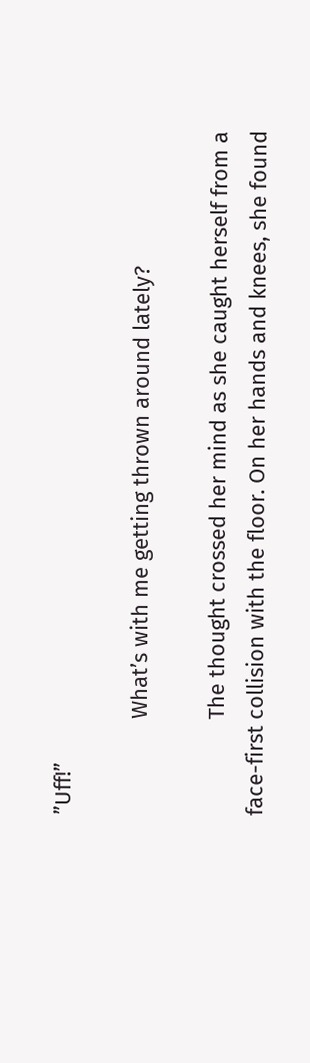”Uff!”

                What’s with me getting thrown around lately?

                The thought crossed her mind as she caught herself from a face-first collision with the floor. On her hands and knees, she found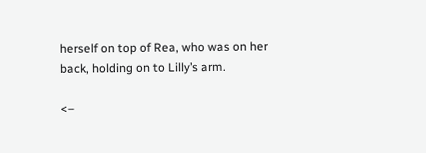herself on top of Rea, who was on her back, holding on to Lilly’s arm.

<–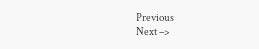Previous                                                                                                                                                 Next –>